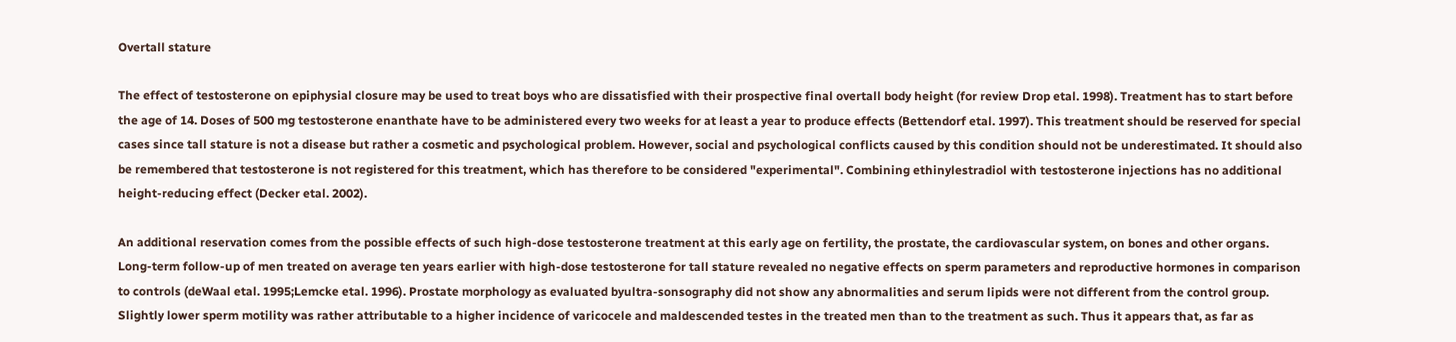Overtall stature

The effect of testosterone on epiphysial closure may be used to treat boys who are dissatisfied with their prospective final overtall body height (for review Drop etal. 1998). Treatment has to start before the age of 14. Doses of 500 mg testosterone enanthate have to be administered every two weeks for at least a year to produce effects (Bettendorf etal. 1997). This treatment should be reserved for special cases since tall stature is not a disease but rather a cosmetic and psychological problem. However, social and psychological conflicts caused by this condition should not be underestimated. It should also be remembered that testosterone is not registered for this treatment, which has therefore to be considered "experimental". Combining ethinylestradiol with testosterone injections has no additional height-reducing effect (Decker etal. 2002).

An additional reservation comes from the possible effects of such high-dose testosterone treatment at this early age on fertility, the prostate, the cardiovascular system, on bones and other organs. Long-term follow-up of men treated on average ten years earlier with high-dose testosterone for tall stature revealed no negative effects on sperm parameters and reproductive hormones in comparison to controls (deWaal etal. 1995;Lemcke etal. 1996). Prostate morphology as evaluated byultra-sonsography did not show any abnormalities and serum lipids were not different from the control group. Slightly lower sperm motility was rather attributable to a higher incidence of varicocele and maldescended testes in the treated men than to the treatment as such. Thus it appears that, as far as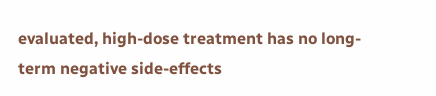evaluated, high-dose treatment has no long-term negative side-effects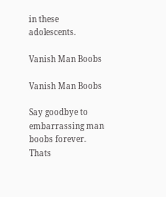in these adolescents.

Vanish Man Boobs

Vanish Man Boobs

Say goodbye to embarrassing man boobs forever. Thats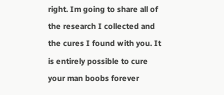right. Im going to share all of the research I collected and the cures I found with you. It is entirely possible to cure your man boobs forever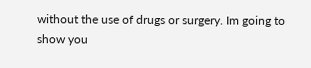without the use of drugs or surgery. Im going to show you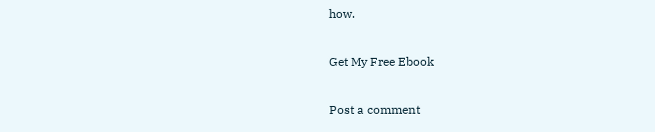how.

Get My Free Ebook

Post a comment